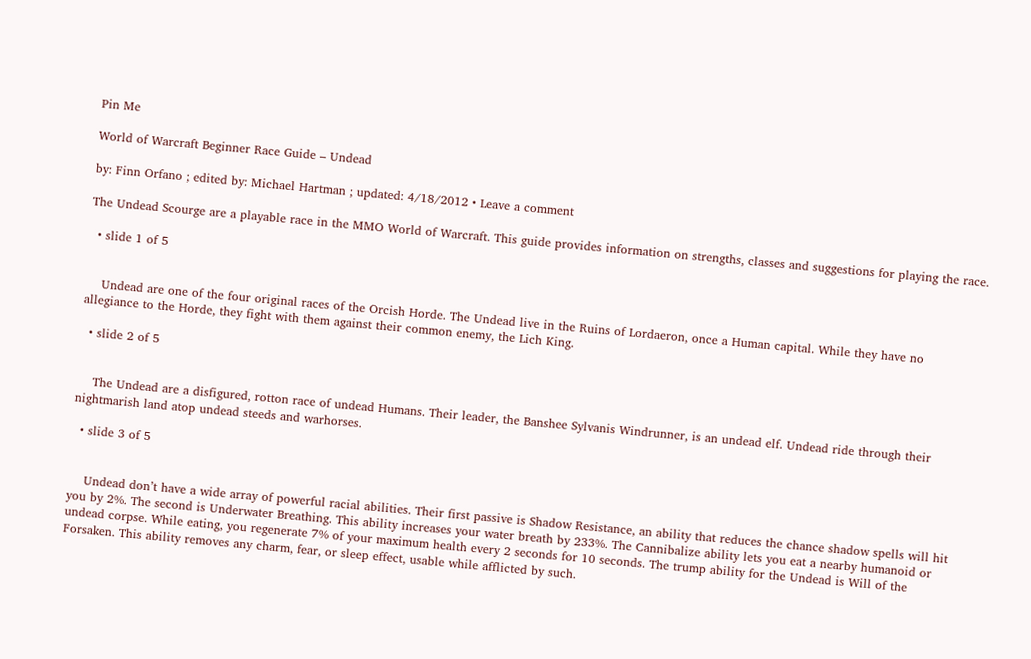Pin Me

World of Warcraft Beginner Race Guide – Undead

by: Finn Orfano ; edited by: Michael Hartman ; updated: 4/18/2012 • Leave a comment

The Undead Scourge are a playable race in the MMO World of Warcraft. This guide provides information on strengths, classes and suggestions for playing the race.

  • slide 1 of 5


    Undead are one of the four original races of the Orcish Horde. The Undead live in the Ruins of Lordaeron, once a Human capital. While they have no allegiance to the Horde, they fight with them against their common enemy, the Lich King.

  • slide 2 of 5


    The Undead are a disfigured, rotton race of undead Humans. Their leader, the Banshee Sylvanis Windrunner, is an undead elf. Undead ride through their nightmarish land atop undead steeds and warhorses.

  • slide 3 of 5


    Undead don’t have a wide array of powerful racial abilities. Their first passive is Shadow Resistance, an ability that reduces the chance shadow spells will hit you by 2%. The second is Underwater Breathing. This ability increases your water breath by 233%. The Cannibalize ability lets you eat a nearby humanoid or undead corpse. While eating, you regenerate 7% of your maximum health every 2 seconds for 10 seconds. The trump ability for the Undead is Will of the Forsaken. This ability removes any charm, fear, or sleep effect, usable while afflicted by such.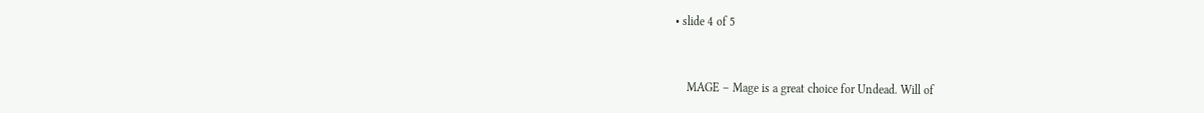• slide 4 of 5


    MAGE – Mage is a great choice for Undead. Will of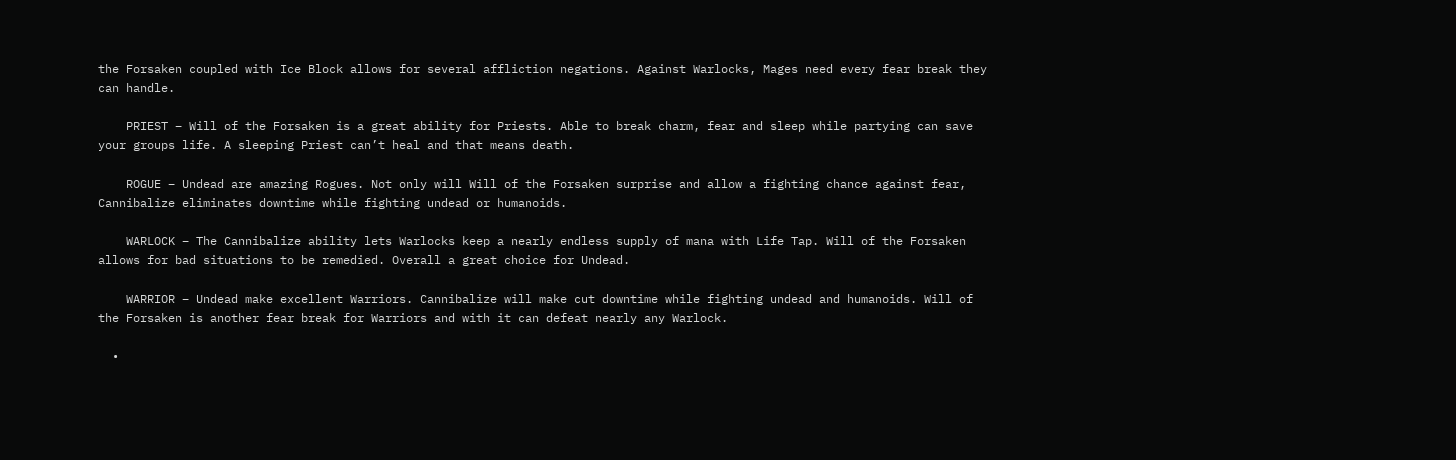the Forsaken coupled with Ice Block allows for several affliction negations. Against Warlocks, Mages need every fear break they can handle.

    PRIEST – Will of the Forsaken is a great ability for Priests. Able to break charm, fear and sleep while partying can save your groups life. A sleeping Priest can’t heal and that means death.

    ROGUE – Undead are amazing Rogues. Not only will Will of the Forsaken surprise and allow a fighting chance against fear, Cannibalize eliminates downtime while fighting undead or humanoids.

    WARLOCK – The Cannibalize ability lets Warlocks keep a nearly endless supply of mana with Life Tap. Will of the Forsaken allows for bad situations to be remedied. Overall a great choice for Undead.

    WARRIOR – Undead make excellent Warriors. Cannibalize will make cut downtime while fighting undead and humanoids. Will of the Forsaken is another fear break for Warriors and with it can defeat nearly any Warlock.

  •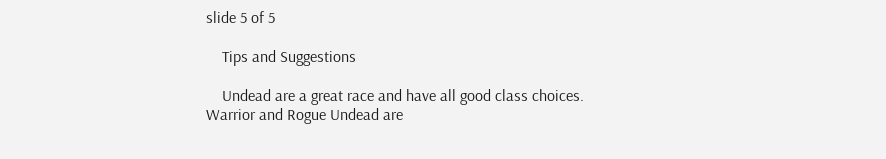slide 5 of 5

    Tips and Suggestions

    Undead are a great race and have all good class choices. Warrior and Rogue Undead are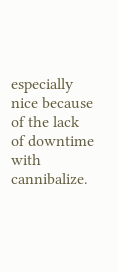especially nice because of the lack of downtime with cannibalize.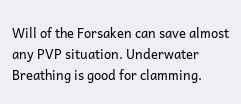Will of the Forsaken can save almost any PVP situation. Underwater Breathing is good for clamming.